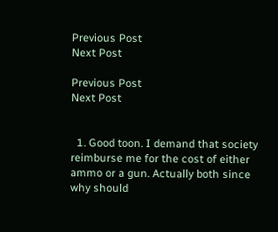Previous Post
Next Post

Previous Post
Next Post


  1. Good toon. I demand that society reimburse me for the cost of either ammo or a gun. Actually both since why should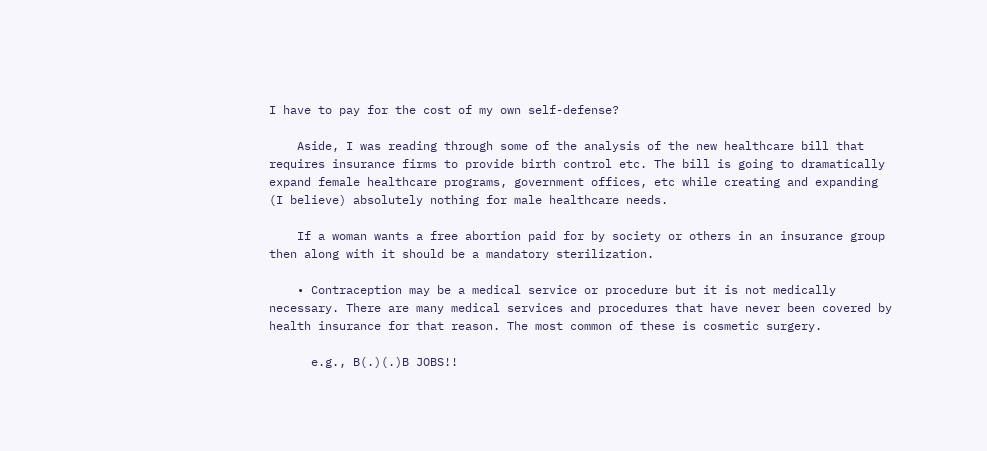I have to pay for the cost of my own self-defense?

    Aside, I was reading through some of the analysis of the new healthcare bill that requires insurance firms to provide birth control etc. The bill is going to dramatically expand female healthcare programs, government offices, etc while creating and expanding (I believe) absolutely nothing for male healthcare needs.

    If a woman wants a free abortion paid for by society or others in an insurance group then along with it should be a mandatory sterilization.

    • Contraception may be a medical service or procedure but it is not medically necessary. There are many medical services and procedures that have never been covered by health insurance for that reason. The most common of these is cosmetic surgery.

      e.g., B(.)(.)B JOBS!!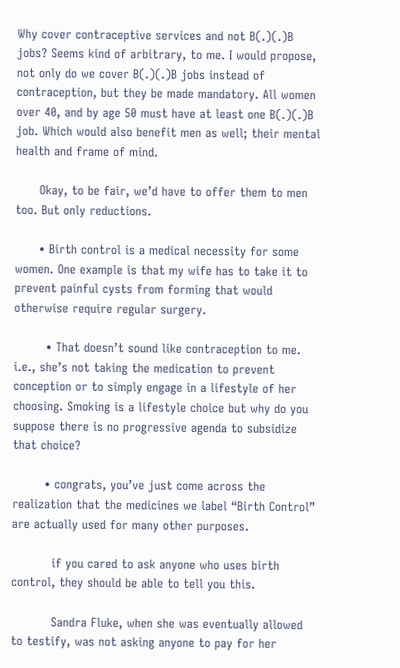Why cover contraceptive services and not B(.)(.)B jobs? Seems kind of arbitrary, to me. I would propose, not only do we cover B(.)(.)B jobs instead of contraception, but they be made mandatory. All women over 40, and by age 50 must have at least one B(.)(.)B job. Which would also benefit men as well; their mental health and frame of mind.

      Okay, to be fair, we’d have to offer them to men too. But only reductions.

      • Birth control is a medical necessity for some women. One example is that my wife has to take it to prevent painful cysts from forming that would otherwise require regular surgery.

        • That doesn’t sound like contraception to me. i.e., she’s not taking the medication to prevent conception or to simply engage in a lifestyle of her choosing. Smoking is a lifestyle choice but why do you suppose there is no progressive agenda to subsidize that choice?

        • congrats, you’ve just come across the realization that the medicines we label “Birth Control” are actually used for many other purposes.

          if you cared to ask anyone who uses birth control, they should be able to tell you this.

          Sandra Fluke, when she was eventually allowed to testify, was not asking anyone to pay for her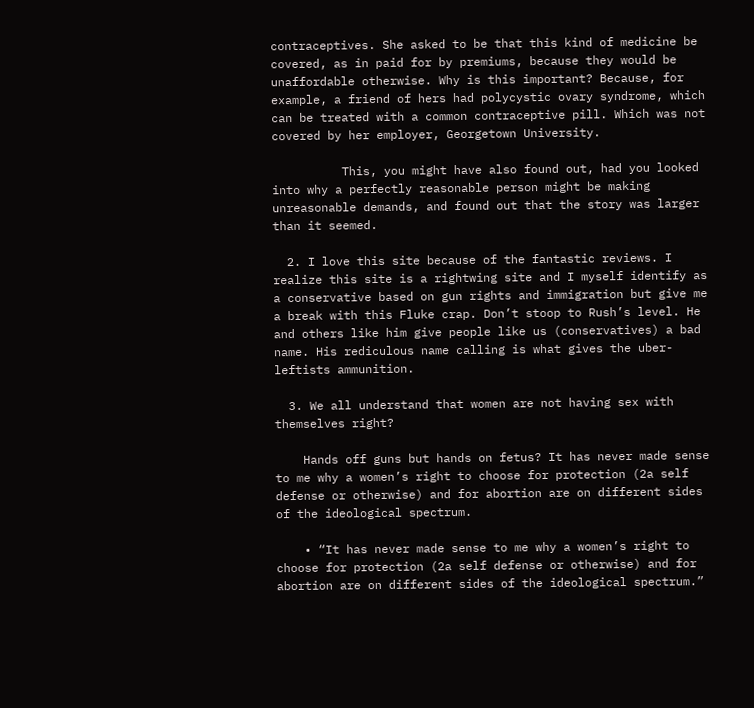contraceptives. She asked to be that this kind of medicine be covered, as in paid for by premiums, because they would be unaffordable otherwise. Why is this important? Because, for example, a friend of hers had polycystic ovary syndrome, which can be treated with a common contraceptive pill. Which was not covered by her employer, Georgetown University.

          This, you might have also found out, had you looked into why a perfectly reasonable person might be making unreasonable demands, and found out that the story was larger than it seemed.

  2. I love this site because of the fantastic reviews. I realize this site is a rightwing site and I myself identify as a conservative based on gun rights and immigration but give me a break with this Fluke crap. Don’t stoop to Rush’s level. He and others like him give people like us (conservatives) a bad name. His rediculous name calling is what gives the uber-leftists ammunition.

  3. We all understand that women are not having sex with themselves right?

    Hands off guns but hands on fetus? It has never made sense to me why a women’s right to choose for protection (2a self defense or otherwise) and for abortion are on different sides of the ideological spectrum.

    • “It has never made sense to me why a women’s right to choose for protection (2a self defense or otherwise) and for abortion are on different sides of the ideological spectrum.”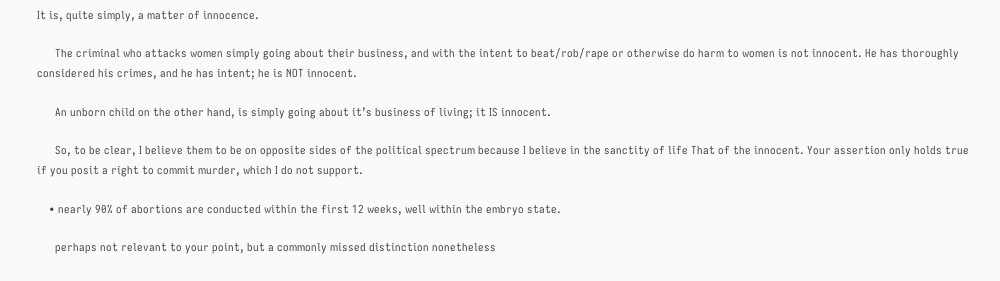It is, quite simply, a matter of innocence.

      The criminal who attacks women simply going about their business, and with the intent to beat/rob/rape or otherwise do harm to women is not innocent. He has thoroughly considered his crimes, and he has intent; he is NOT innocent.

      An unborn child on the other hand, is simply going about it’s business of living; it IS innocent.

      So, to be clear, I believe them to be on opposite sides of the political spectrum because I believe in the sanctity of life That of the innocent. Your assertion only holds true if you posit a right to commit murder, which I do not support.

    • nearly 90% of abortions are conducted within the first 12 weeks, well within the embryo state.

      perhaps not relevant to your point, but a commonly missed distinction nonetheless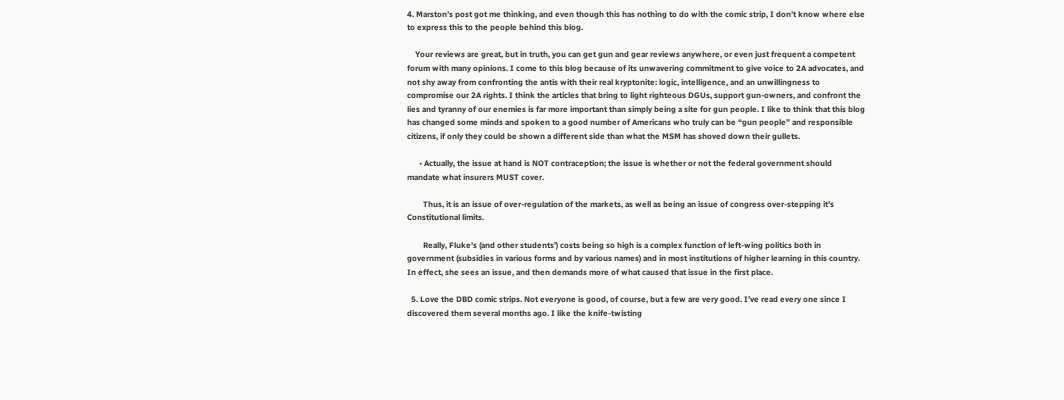4. Marston’s post got me thinking, and even though this has nothing to do with the comic strip, I don’t know where else to express this to the people behind this blog.

    Your reviews are great, but in truth, you can get gun and gear reviews anywhere, or even just frequent a competent forum with many opinions. I come to this blog because of its unwavering commitment to give voice to 2A advocates, and not shy away from confronting the antis with their real kryptonite: logic, intelligence, and an unwillingness to compromise our 2A rights. I think the articles that bring to light righteous DGUs, support gun-owners, and confront the lies and tyranny of our enemies is far more important than simply being a site for gun people. I like to think that this blog has changed some minds and spoken to a good number of Americans who truly can be “gun people” and responsible citizens, if only they could be shown a different side than what the MSM has shoved down their gullets.

      • Actually, the issue at hand is NOT contraception; the issue is whether or not the federal government should mandate what insurers MUST cover.

        Thus, it is an issue of over-regulation of the markets, as well as being an issue of congress over-stepping it’s Constitutional limits.

        Really, Fluke’s (and other students’) costs being so high is a complex function of left-wing politics both in government (subsidies in various forms and by various names) and in most institutions of higher learning in this country. In effect, she sees an issue, and then demands more of what caused that issue in the first place.

  5. Love the DBD comic strips. Not everyone is good, of course, but a few are very good. I’ve read every one since I discovered them several months ago. I like the knife-twisting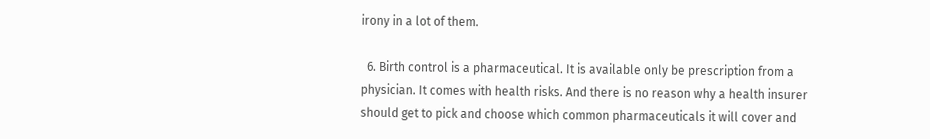irony in a lot of them.

  6. Birth control is a pharmaceutical. It is available only be prescription from a physician. It comes with health risks. And there is no reason why a health insurer should get to pick and choose which common pharmaceuticals it will cover and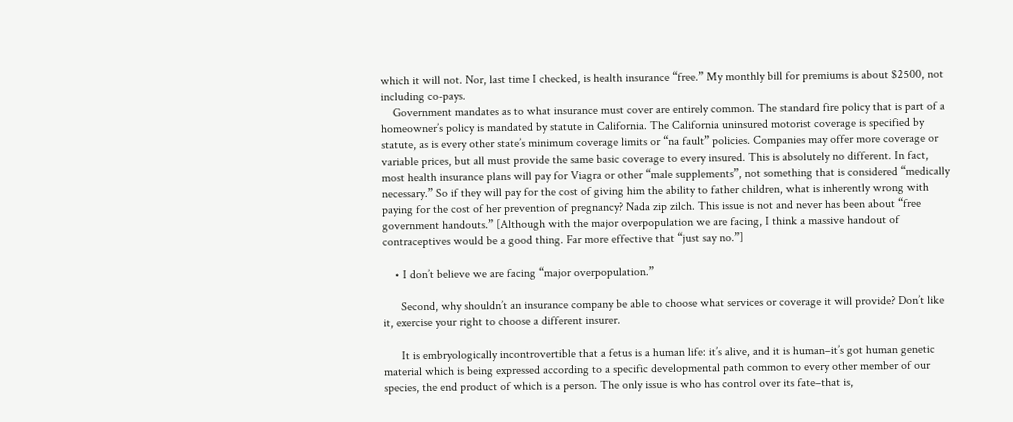which it will not. Nor, last time I checked, is health insurance “free.” My monthly bill for premiums is about $2500, not including co-pays.
    Government mandates as to what insurance must cover are entirely common. The standard fire policy that is part of a homeowner’s policy is mandated by statute in California. The California uninsured motorist coverage is specified by statute, as is every other state’s minimum coverage limits or “na fault” policies. Companies may offer more coverage or variable prices, but all must provide the same basic coverage to every insured. This is absolutely no different. In fact, most health insurance plans will pay for Viagra or other “male supplements”, not something that is considered “medically necessary.” So if they will pay for the cost of giving him the ability to father children, what is inherently wrong with paying for the cost of her prevention of pregnancy? Nada zip zilch. This issue is not and never has been about “free government handouts.” [Although with the major overpopulation we are facing, I think a massive handout of contraceptives would be a good thing. Far more effective that “just say no.”]

    • I don’t believe we are facing “major overpopulation.”

      Second, why shouldn’t an insurance company be able to choose what services or coverage it will provide? Don’t like it, exercise your right to choose a different insurer.

      It is embryologically incontrovertible that a fetus is a human life: it’s alive, and it is human–it’s got human genetic material which is being expressed according to a specific developmental path common to every other member of our species, the end product of which is a person. The only issue is who has control over its fate–that is,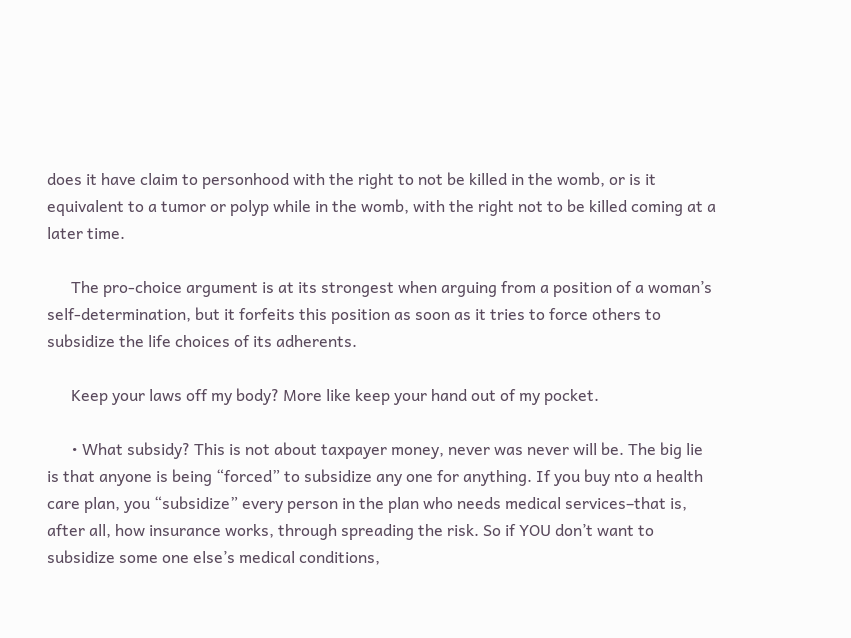does it have claim to personhood with the right to not be killed in the womb, or is it equivalent to a tumor or polyp while in the womb, with the right not to be killed coming at a later time.

      The pro-choice argument is at its strongest when arguing from a position of a woman’s self-determination, but it forfeits this position as soon as it tries to force others to subsidize the life choices of its adherents.

      Keep your laws off my body? More like keep your hand out of my pocket.

      • What subsidy? This is not about taxpayer money, never was never will be. The big lie is that anyone is being “forced” to subsidize any one for anything. If you buy nto a health care plan, you “subsidize” every person in the plan who needs medical services–that is, after all, how insurance works, through spreading the risk. So if YOU don’t want to subsidize some one else’s medical conditions,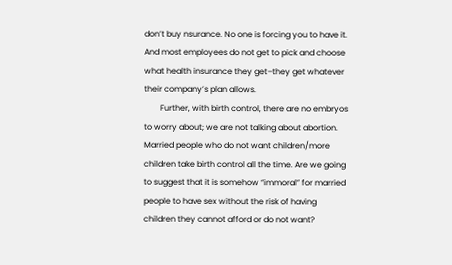don’t buy nsurance. No one is forcing you to have it. And most employees do not get to pick and choose what health insurance they get–they get whatever their company’s plan allows.
        Further, with birth control, there are no embryos to worry about; we are not talking about abortion. Married people who do not want children/more children take birth control all the time. Are we going to suggest that it is somehow “immoral” for married people to have sex without the risk of having children they cannot afford or do not want?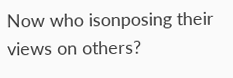Now who isonposing their views on others?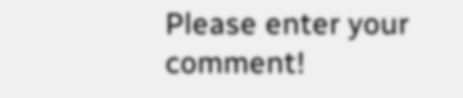Please enter your comment!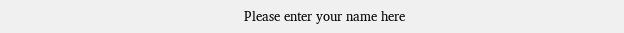Please enter your name here